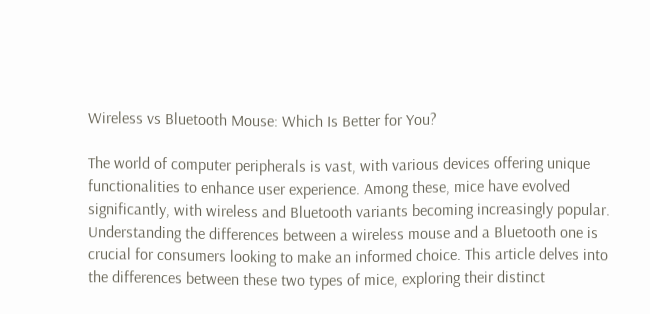Wireless vs Bluetooth Mouse: Which Is Better for You?

The world of computer peripherals is vast, with various devices offering unique functionalities to enhance user experience. Among these, mice have evolved significantly, with wireless and Bluetooth variants becoming increasingly popular. Understanding the differences between a wireless mouse and a Bluetooth one is crucial for consumers looking to make an informed choice. This article delves into the differences between these two types of mice, exploring their distinct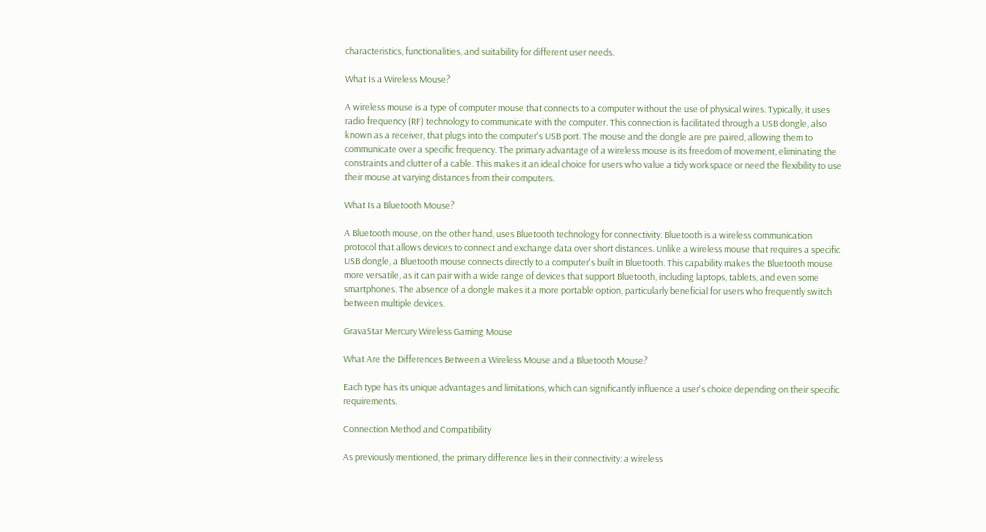characteristics, functionalities, and suitability for different user needs.

What Is a Wireless Mouse?

A wireless mouse is a type of computer mouse that connects to a computer without the use of physical wires. Typically, it uses radio frequency (RF) technology to communicate with the computer. This connection is facilitated through a USB dongle, also known as a receiver, that plugs into the computer's USB port. The mouse and the dongle are pre paired, allowing them to communicate over a specific frequency. The primary advantage of a wireless mouse is its freedom of movement, eliminating the constraints and clutter of a cable. This makes it an ideal choice for users who value a tidy workspace or need the flexibility to use their mouse at varying distances from their computers.

What Is a Bluetooth Mouse?

A Bluetooth mouse, on the other hand, uses Bluetooth technology for connectivity. Bluetooth is a wireless communication protocol that allows devices to connect and exchange data over short distances. Unlike a wireless mouse that requires a specific USB dongle, a Bluetooth mouse connects directly to a computer's built in Bluetooth. This capability makes the Bluetooth mouse more versatile, as it can pair with a wide range of devices that support Bluetooth, including laptops, tablets, and even some smartphones. The absence of a dongle makes it a more portable option, particularly beneficial for users who frequently switch between multiple devices.

GravaStar Mercury Wireless Gaming Mouse

What Are the Differences Between a Wireless Mouse and a Bluetooth Mouse?

Each type has its unique advantages and limitations, which can significantly influence a user's choice depending on their specific requirements.

Connection Method and Compatibility

As previously mentioned, the primary difference lies in their connectivity: a wireless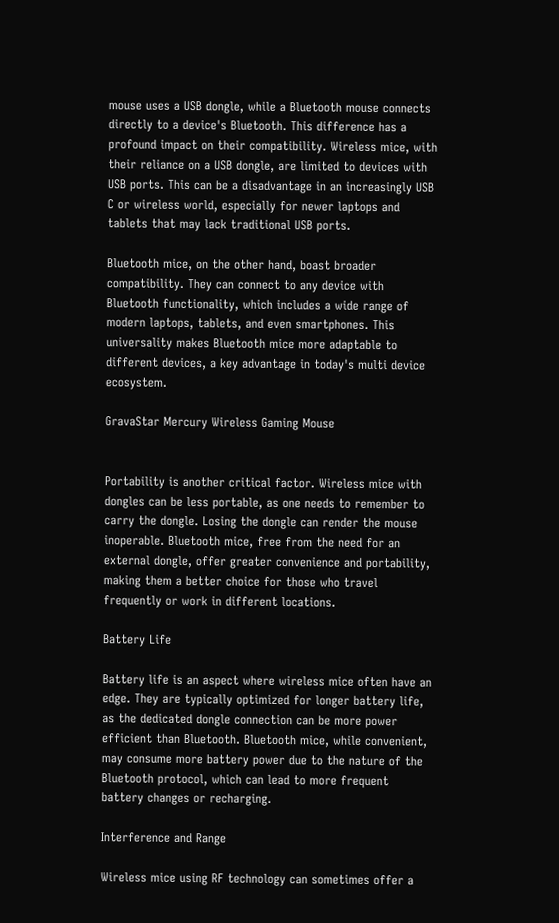mouse uses a USB dongle, while a Bluetooth mouse connects directly to a device's Bluetooth. This difference has a profound impact on their compatibility. Wireless mice, with their reliance on a USB dongle, are limited to devices with USB ports. This can be a disadvantage in an increasingly USB C or wireless world, especially for newer laptops and tablets that may lack traditional USB ports.

Bluetooth mice, on the other hand, boast broader compatibility. They can connect to any device with Bluetooth functionality, which includes a wide range of modern laptops, tablets, and even smartphones. This universality makes Bluetooth mice more adaptable to different devices, a key advantage in today's multi device ecosystem.

GravaStar Mercury Wireless Gaming Mouse


Portability is another critical factor. Wireless mice with dongles can be less portable, as one needs to remember to carry the dongle. Losing the dongle can render the mouse inoperable. Bluetooth mice, free from the need for an external dongle, offer greater convenience and portability, making them a better choice for those who travel frequently or work in different locations.

Battery Life

Battery life is an aspect where wireless mice often have an edge. They are typically optimized for longer battery life, as the dedicated dongle connection can be more power efficient than Bluetooth. Bluetooth mice, while convenient, may consume more battery power due to the nature of the Bluetooth protocol, which can lead to more frequent battery changes or recharging.

Interference and Range

Wireless mice using RF technology can sometimes offer a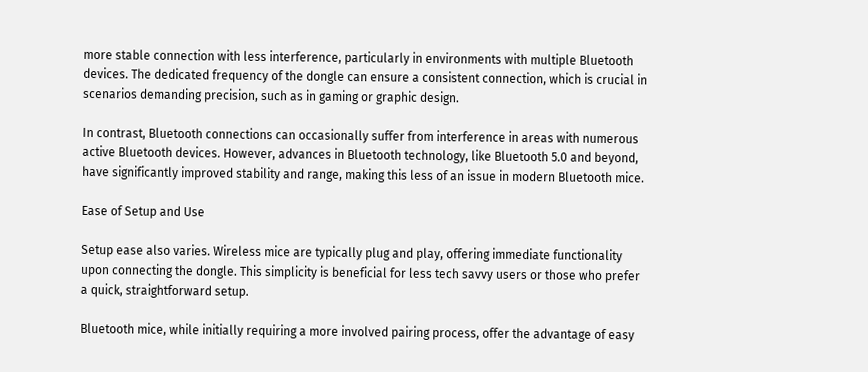more stable connection with less interference, particularly in environments with multiple Bluetooth devices. The dedicated frequency of the dongle can ensure a consistent connection, which is crucial in scenarios demanding precision, such as in gaming or graphic design.

In contrast, Bluetooth connections can occasionally suffer from interference in areas with numerous active Bluetooth devices. However, advances in Bluetooth technology, like Bluetooth 5.0 and beyond, have significantly improved stability and range, making this less of an issue in modern Bluetooth mice.

Ease of Setup and Use

Setup ease also varies. Wireless mice are typically plug and play, offering immediate functionality upon connecting the dongle. This simplicity is beneficial for less tech savvy users or those who prefer a quick, straightforward setup.

Bluetooth mice, while initially requiring a more involved pairing process, offer the advantage of easy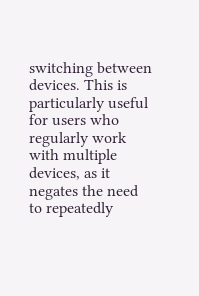switching between devices. This is particularly useful for users who regularly work with multiple devices, as it negates the need to repeatedly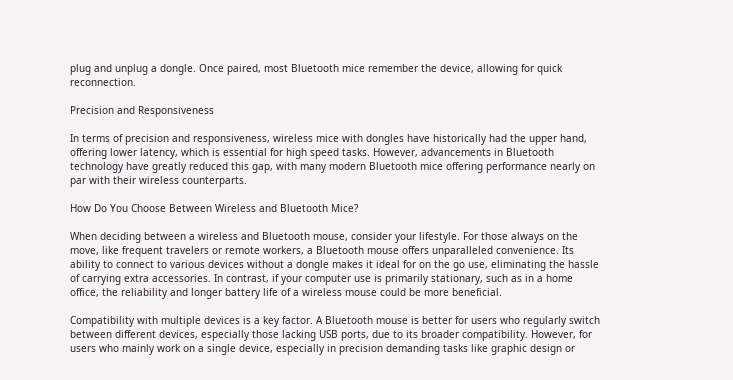plug and unplug a dongle. Once paired, most Bluetooth mice remember the device, allowing for quick reconnection.

Precision and Responsiveness

In terms of precision and responsiveness, wireless mice with dongles have historically had the upper hand, offering lower latency, which is essential for high speed tasks. However, advancements in Bluetooth technology have greatly reduced this gap, with many modern Bluetooth mice offering performance nearly on par with their wireless counterparts.

How Do You Choose Between Wireless and Bluetooth Mice?

When deciding between a wireless and Bluetooth mouse, consider your lifestyle. For those always on the move, like frequent travelers or remote workers, a Bluetooth mouse offers unparalleled convenience. Its ability to connect to various devices without a dongle makes it ideal for on the go use, eliminating the hassle of carrying extra accessories. In contrast, if your computer use is primarily stationary, such as in a home office, the reliability and longer battery life of a wireless mouse could be more beneficial.

Compatibility with multiple devices is a key factor. A Bluetooth mouse is better for users who regularly switch between different devices, especially those lacking USB ports, due to its broader compatibility. However, for users who mainly work on a single device, especially in precision demanding tasks like graphic design or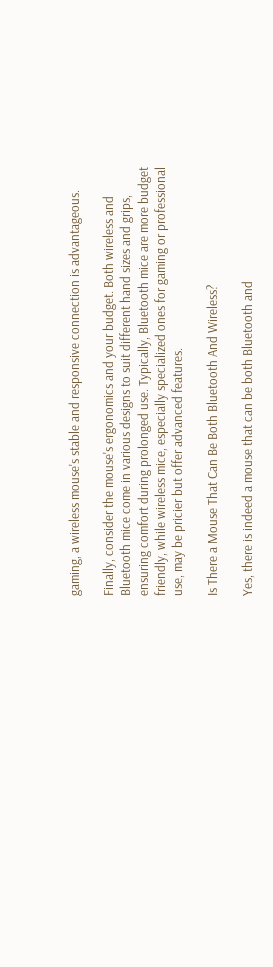gaming, a wireless mouse's stable and responsive connection is advantageous.

Finally, consider the mouse's ergonomics and your budget. Both wireless and Bluetooth mice come in various designs to suit different hand sizes and grips, ensuring comfort during prolonged use. Typically, Bluetooth mice are more budget friendly, while wireless mice, especially specialized ones for gaming or professional use, may be pricier but offer advanced features.

Is There a Mouse That Can Be Both Bluetooth And Wireless?

Yes, there is indeed a mouse that can be both Bluetooth and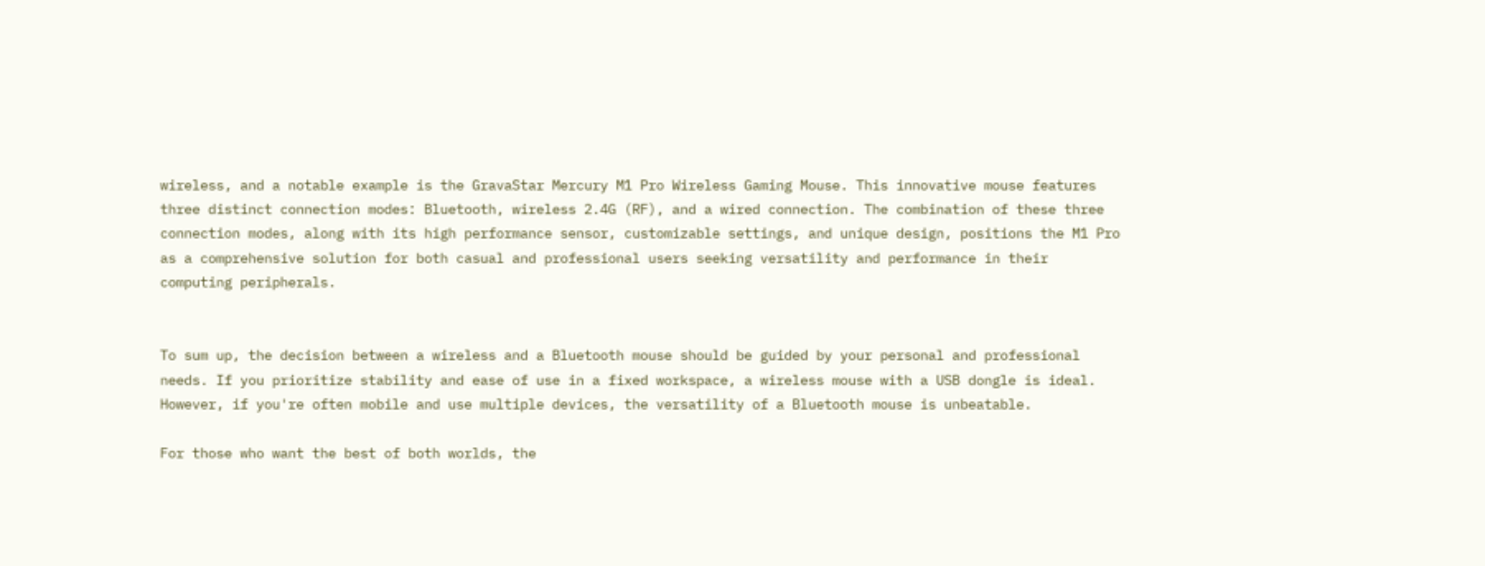wireless, and a notable example is the GravaStar Mercury M1 Pro Wireless Gaming Mouse. This innovative mouse features three distinct connection modes: Bluetooth, wireless 2.4G (RF), and a wired connection. The combination of these three connection modes, along with its high performance sensor, customizable settings, and unique design, positions the M1 Pro as a comprehensive solution for both casual and professional users seeking versatility and performance in their computing peripherals.


To sum up, the decision between a wireless and a Bluetooth mouse should be guided by your personal and professional needs. If you prioritize stability and ease of use in a fixed workspace, a wireless mouse with a USB dongle is ideal. However, if you're often mobile and use multiple devices, the versatility of a Bluetooth mouse is unbeatable.

For those who want the best of both worlds, the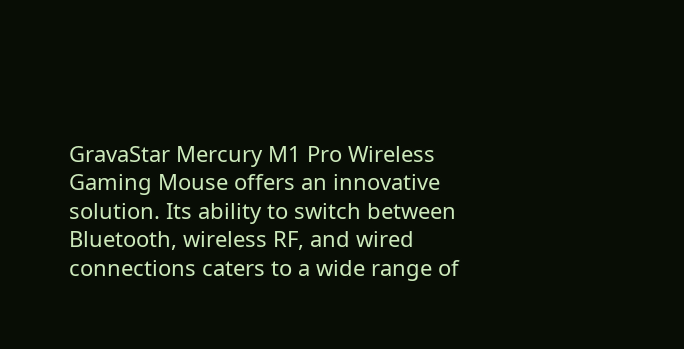GravaStar Mercury M1 Pro Wireless Gaming Mouse offers an innovative solution. Its ability to switch between Bluetooth, wireless RF, and wired connections caters to a wide range of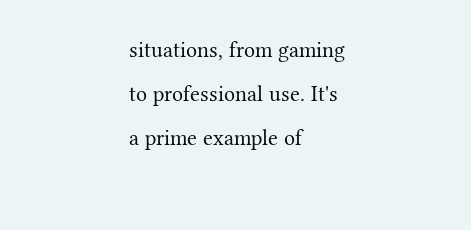situations, from gaming to professional use. It's a prime example of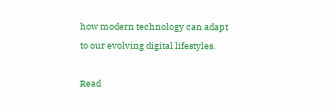how modern technology can adapt to our evolving digital lifestyles.

Read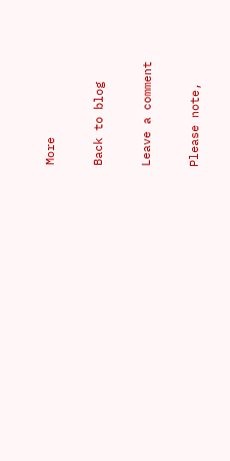More

Back to blog

Leave a comment

Please note,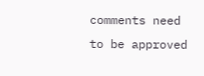comments need to be approved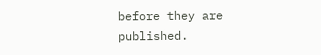before they are published.